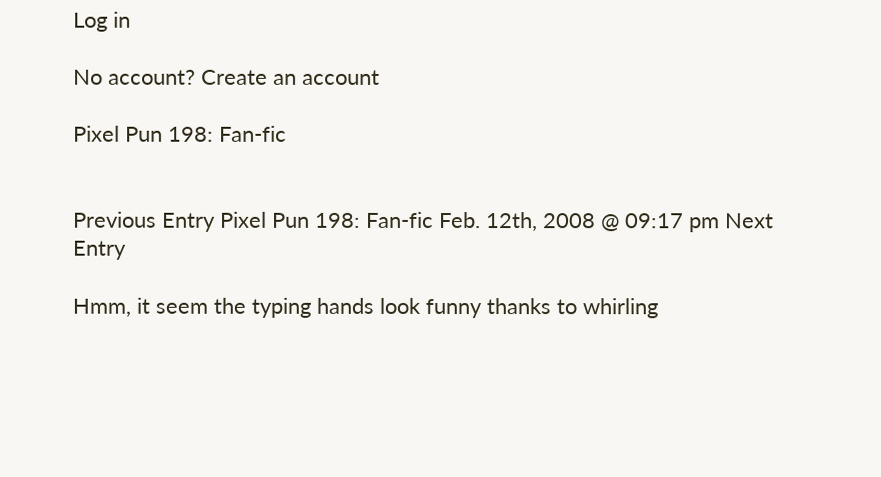Log in

No account? Create an account

Pixel Pun 198: Fan-fic


Previous Entry Pixel Pun 198: Fan-fic Feb. 12th, 2008 @ 09:17 pm Next Entry

Hmm, it seem the typing hands look funny thanks to whirling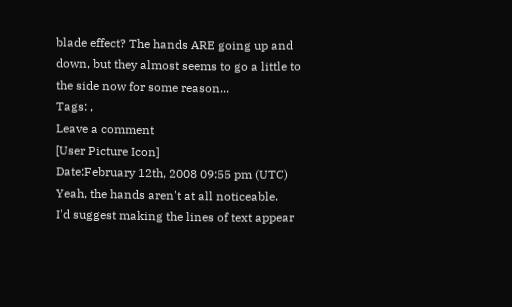blade effect? The hands ARE going up and down, but they almost seems to go a little to the side now for some reason...
Tags: ,
Leave a comment
[User Picture Icon]
Date:February 12th, 2008 09:55 pm (UTC)
Yeah, the hands aren't at all noticeable.
I'd suggest making the lines of text appear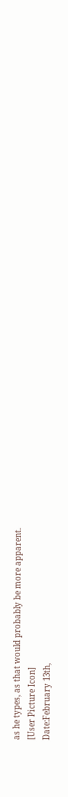as he types, as that would probably be more apparent.
[User Picture Icon]
Date:February 13th,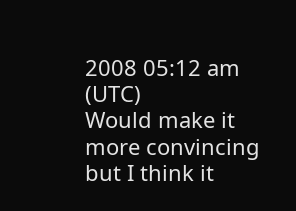2008 05:12 am (UTC)
Would make it more convincing but I think it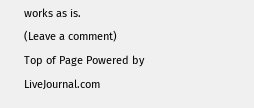works as is.
(Leave a comment)
Top of Page Powered by LiveJournal.com